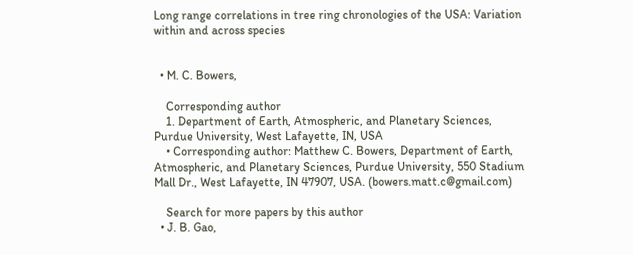Long range correlations in tree ring chronologies of the USA: Variation within and across species


  • M. C. Bowers,

    Corresponding author
    1. Department of Earth, Atmospheric, and Planetary Sciences, Purdue University, West Lafayette, IN, USA
    • Corresponding author: Matthew C. Bowers, Department of Earth, Atmospheric, and Planetary Sciences, Purdue University, 550 Stadium Mall Dr., West Lafayette, IN 47907, USA. (bowers.matt.c@gmail.com)

    Search for more papers by this author
  • J. B. Gao,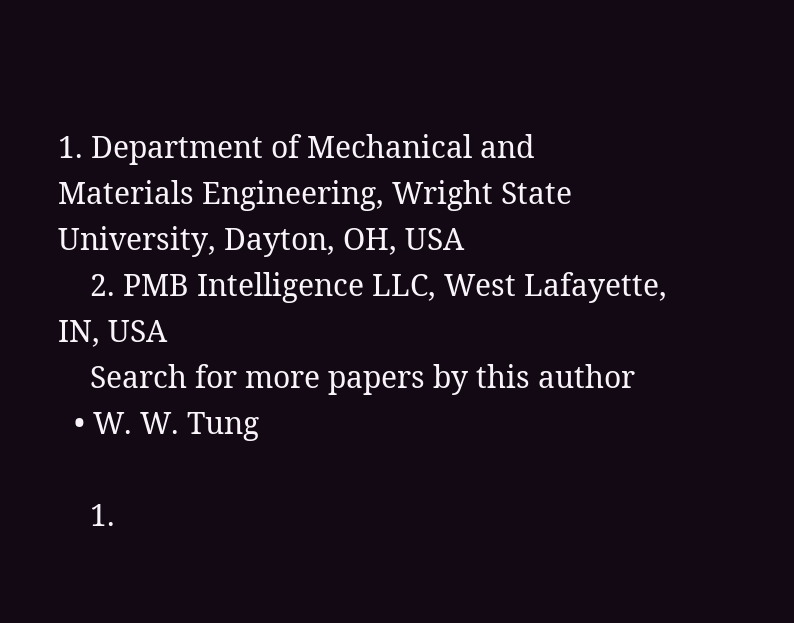1. Department of Mechanical and Materials Engineering, Wright State University, Dayton, OH, USA
    2. PMB Intelligence LLC, West Lafayette, IN, USA
    Search for more papers by this author
  • W. W. Tung

    1.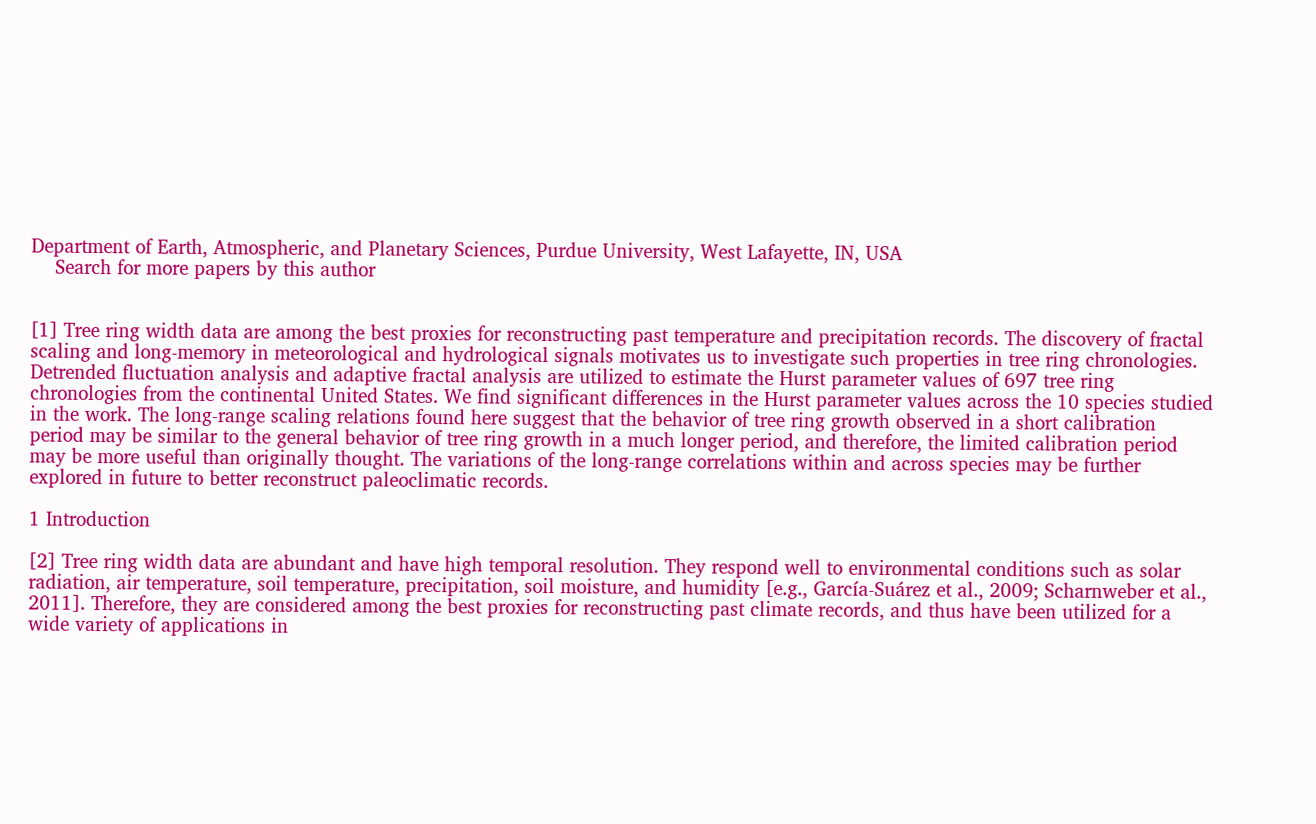Department of Earth, Atmospheric, and Planetary Sciences, Purdue University, West Lafayette, IN, USA
    Search for more papers by this author


[1] Tree ring width data are among the best proxies for reconstructing past temperature and precipitation records. The discovery of fractal scaling and long-memory in meteorological and hydrological signals motivates us to investigate such properties in tree ring chronologies. Detrended fluctuation analysis and adaptive fractal analysis are utilized to estimate the Hurst parameter values of 697 tree ring chronologies from the continental United States. We find significant differences in the Hurst parameter values across the 10 species studied in the work. The long-range scaling relations found here suggest that the behavior of tree ring growth observed in a short calibration period may be similar to the general behavior of tree ring growth in a much longer period, and therefore, the limited calibration period may be more useful than originally thought. The variations of the long-range correlations within and across species may be further explored in future to better reconstruct paleoclimatic records.

1 Introduction

[2] Tree ring width data are abundant and have high temporal resolution. They respond well to environmental conditions such as solar radiation, air temperature, soil temperature, precipitation, soil moisture, and humidity [e.g., García-Suárez et al., 2009; Scharnweber et al., 2011]. Therefore, they are considered among the best proxies for reconstructing past climate records, and thus have been utilized for a wide variety of applications in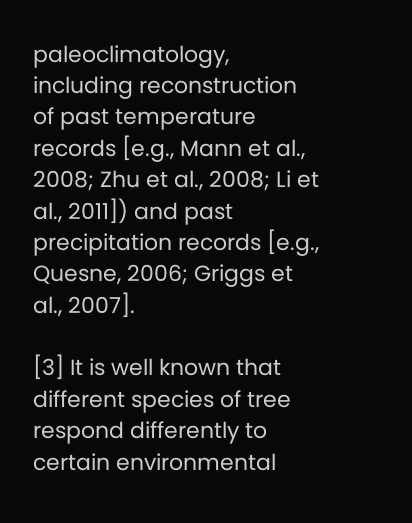paleoclimatology, including reconstruction of past temperature records [e.g., Mann et al., 2008; Zhu et al., 2008; Li et al., 2011]) and past precipitation records [e.g., Quesne, 2006; Griggs et al., 2007].

[3] It is well known that different species of tree respond differently to certain environmental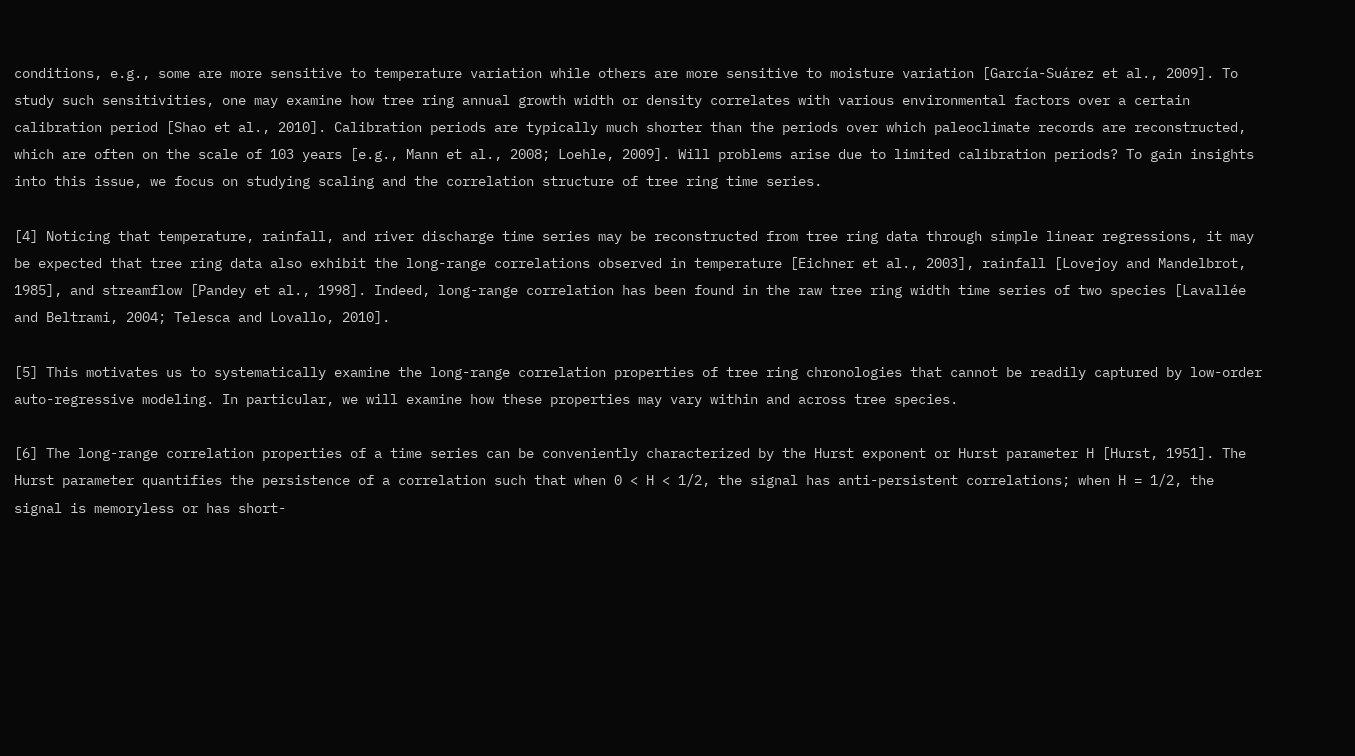conditions, e.g., some are more sensitive to temperature variation while others are more sensitive to moisture variation [García-Suárez et al., 2009]. To study such sensitivities, one may examine how tree ring annual growth width or density correlates with various environmental factors over a certain calibration period [Shao et al., 2010]. Calibration periods are typically much shorter than the periods over which paleoclimate records are reconstructed, which are often on the scale of 103 years [e.g., Mann et al., 2008; Loehle, 2009]. Will problems arise due to limited calibration periods? To gain insights into this issue, we focus on studying scaling and the correlation structure of tree ring time series.

[4] Noticing that temperature, rainfall, and river discharge time series may be reconstructed from tree ring data through simple linear regressions, it may be expected that tree ring data also exhibit the long-range correlations observed in temperature [Eichner et al., 2003], rainfall [Lovejoy and Mandelbrot, 1985], and streamflow [Pandey et al., 1998]. Indeed, long-range correlation has been found in the raw tree ring width time series of two species [Lavallée and Beltrami, 2004; Telesca and Lovallo, 2010].

[5] This motivates us to systematically examine the long-range correlation properties of tree ring chronologies that cannot be readily captured by low-order auto-regressive modeling. In particular, we will examine how these properties may vary within and across tree species.

[6] The long-range correlation properties of a time series can be conveniently characterized by the Hurst exponent or Hurst parameter H [Hurst, 1951]. The Hurst parameter quantifies the persistence of a correlation such that when 0 < H < 1/2, the signal has anti-persistent correlations; when H = 1/2, the signal is memoryless or has short-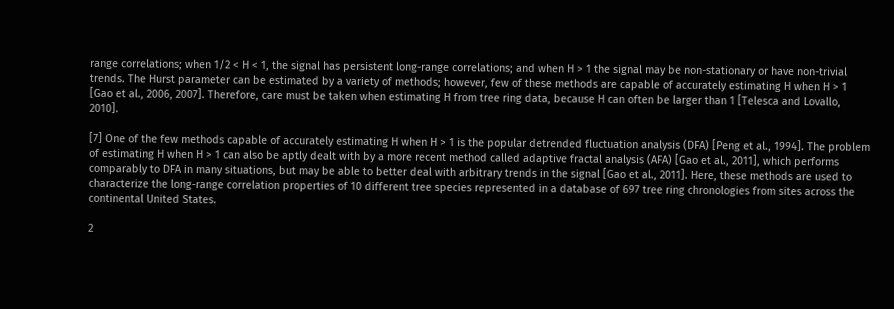range correlations; when 1/2 < H < 1, the signal has persistent long-range correlations; and when H > 1 the signal may be non-stationary or have non-trivial trends. The Hurst parameter can be estimated by a variety of methods; however, few of these methods are capable of accurately estimating H when H > 1 [Gao et al., 2006, 2007]. Therefore, care must be taken when estimating H from tree ring data, because H can often be larger than 1 [Telesca and Lovallo, 2010].

[7] One of the few methods capable of accurately estimating H when H > 1 is the popular detrended fluctuation analysis (DFA) [Peng et al., 1994]. The problem of estimating H when H > 1 can also be aptly dealt with by a more recent method called adaptive fractal analysis (AFA) [Gao et al., 2011], which performs comparably to DFA in many situations, but may be able to better deal with arbitrary trends in the signal [Gao et al., 2011]. Here, these methods are used to characterize the long-range correlation properties of 10 different tree species represented in a database of 697 tree ring chronologies from sites across the continental United States.

2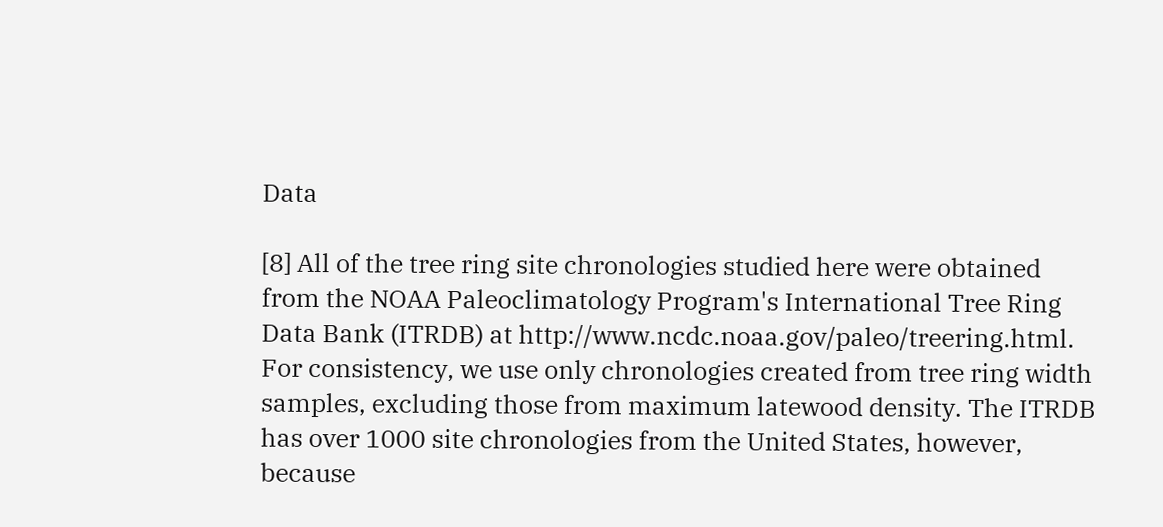Data

[8] All of the tree ring site chronologies studied here were obtained from the NOAA Paleoclimatology Program's International Tree Ring Data Bank (ITRDB) at http://www.ncdc.noaa.gov/paleo/treering.html. For consistency, we use only chronologies created from tree ring width samples, excluding those from maximum latewood density. The ITRDB has over 1000 site chronologies from the United States, however, because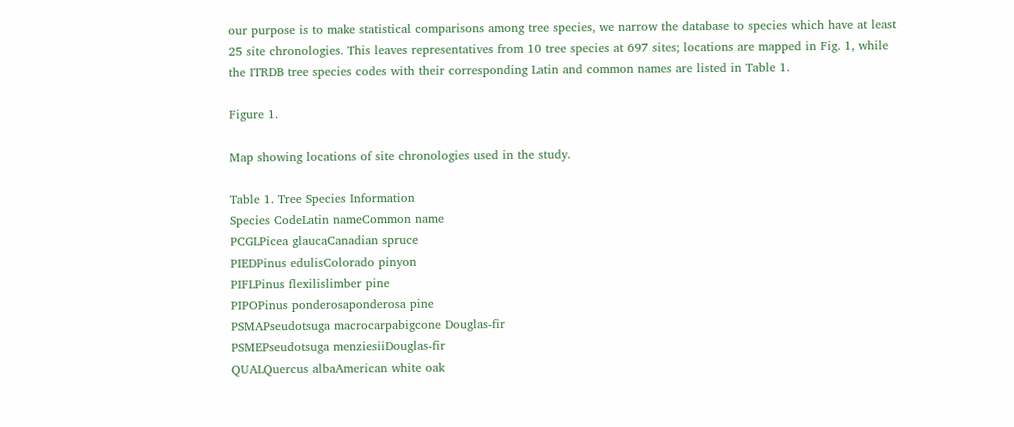our purpose is to make statistical comparisons among tree species, we narrow the database to species which have at least 25 site chronologies. This leaves representatives from 10 tree species at 697 sites; locations are mapped in Fig. 1, while the ITRDB tree species codes with their corresponding Latin and common names are listed in Table 1.

Figure 1.

Map showing locations of site chronologies used in the study.

Table 1. Tree Species Information
Species CodeLatin nameCommon name
PCGLPicea glaucaCanadian spruce
PIEDPinus edulisColorado pinyon
PIFLPinus flexilislimber pine
PIPOPinus ponderosaponderosa pine
PSMAPseudotsuga macrocarpabigcone Douglas-fir
PSMEPseudotsuga menziesiiDouglas-fir
QUALQuercus albaAmerican white oak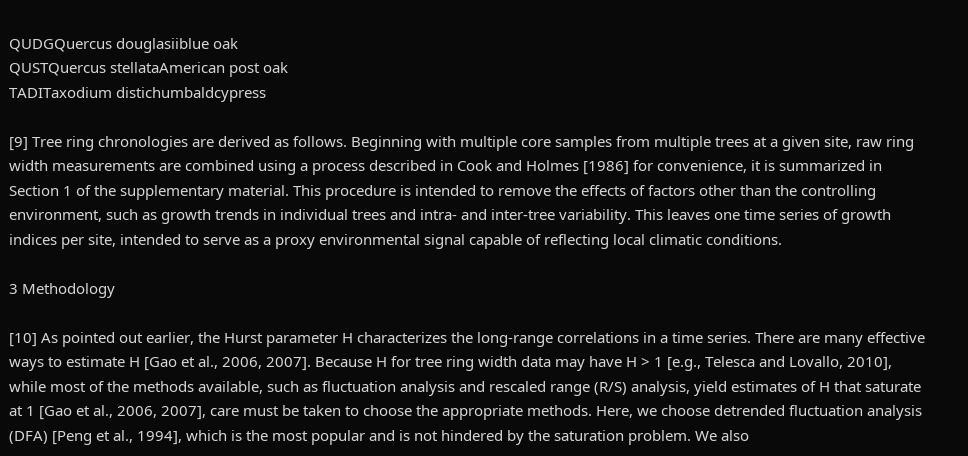QUDGQuercus douglasiiblue oak
QUSTQuercus stellataAmerican post oak
TADITaxodium distichumbaldcypress

[9] Tree ring chronologies are derived as follows. Beginning with multiple core samples from multiple trees at a given site, raw ring width measurements are combined using a process described in Cook and Holmes [1986] for convenience, it is summarized in Section 1 of the supplementary material. This procedure is intended to remove the effects of factors other than the controlling environment, such as growth trends in individual trees and intra- and inter-tree variability. This leaves one time series of growth indices per site, intended to serve as a proxy environmental signal capable of reflecting local climatic conditions.

3 Methodology

[10] As pointed out earlier, the Hurst parameter H characterizes the long-range correlations in a time series. There are many effective ways to estimate H [Gao et al., 2006, 2007]. Because H for tree ring width data may have H > 1 [e.g., Telesca and Lovallo, 2010], while most of the methods available, such as fluctuation analysis and rescaled range (R/S) analysis, yield estimates of H that saturate at 1 [Gao et al., 2006, 2007], care must be taken to choose the appropriate methods. Here, we choose detrended fluctuation analysis (DFA) [Peng et al., 1994], which is the most popular and is not hindered by the saturation problem. We also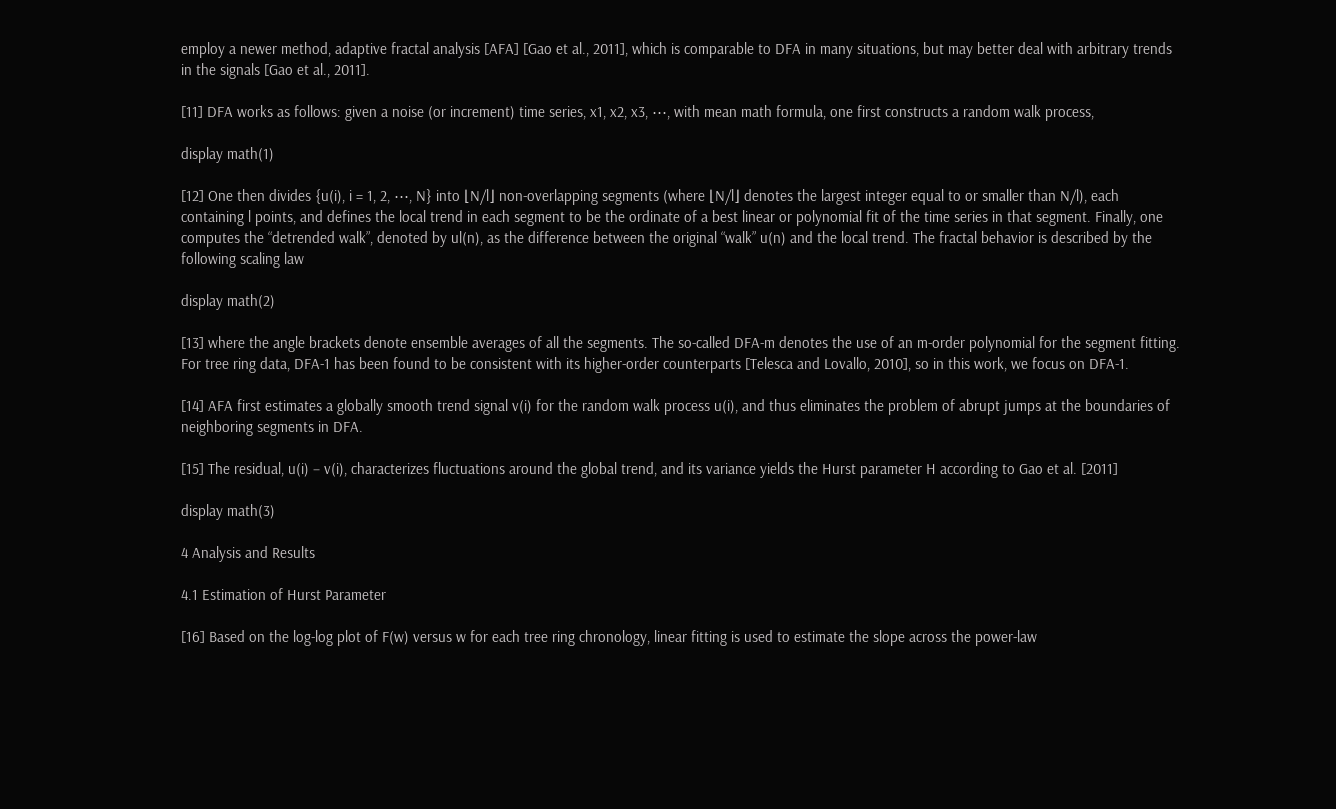employ a newer method, adaptive fractal analysis [AFA] [Gao et al., 2011], which is comparable to DFA in many situations, but may better deal with arbitrary trends in the signals [Gao et al., 2011].

[11] DFA works as follows: given a noise (or increment) time series, x1, x2, x3, ⋯, with mean math formula, one first constructs a random walk process,

display math(1)

[12] One then divides {u(i), i = 1, 2, ⋯, N} into ⌊N/l⌋ non-overlapping segments (where ⌊N/l⌋ denotes the largest integer equal to or smaller than N/l), each containing l points, and defines the local trend in each segment to be the ordinate of a best linear or polynomial fit of the time series in that segment. Finally, one computes the “detrended walk”, denoted by ul(n), as the difference between the original “walk” u(n) and the local trend. The fractal behavior is described by the following scaling law

display math(2)

[13] where the angle brackets denote ensemble averages of all the segments. The so-called DFA-m denotes the use of an m-order polynomial for the segment fitting. For tree ring data, DFA-1 has been found to be consistent with its higher-order counterparts [Telesca and Lovallo, 2010], so in this work, we focus on DFA-1.

[14] AFA first estimates a globally smooth trend signal v(i) for the random walk process u(i), and thus eliminates the problem of abrupt jumps at the boundaries of neighboring segments in DFA.

[15] The residual, u(i) − v(i), characterizes fluctuations around the global trend, and its variance yields the Hurst parameter H according to Gao et al. [2011]

display math(3)

4 Analysis and Results

4.1 Estimation of Hurst Parameter

[16] Based on the log-log plot of F(w) versus w for each tree ring chronology, linear fitting is used to estimate the slope across the power-law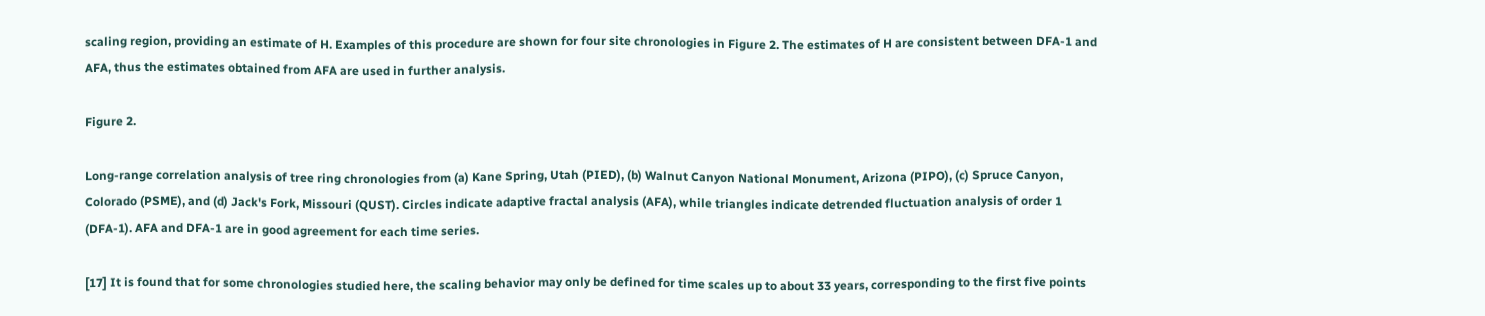scaling region, providing an estimate of H. Examples of this procedure are shown for four site chronologies in Figure 2. The estimates of H are consistent between DFA-1 and AFA, thus the estimates obtained from AFA are used in further analysis.

Figure 2.

Long-range correlation analysis of tree ring chronologies from (a) Kane Spring, Utah (PIED), (b) Walnut Canyon National Monument, Arizona (PIPO), (c) Spruce Canyon, Colorado (PSME), and (d) Jack's Fork, Missouri (QUST). Circles indicate adaptive fractal analysis (AFA), while triangles indicate detrended fluctuation analysis of order 1 (DFA-1). AFA and DFA-1 are in good agreement for each time series.

[17] It is found that for some chronologies studied here, the scaling behavior may only be defined for time scales up to about 33 years, corresponding to the first five points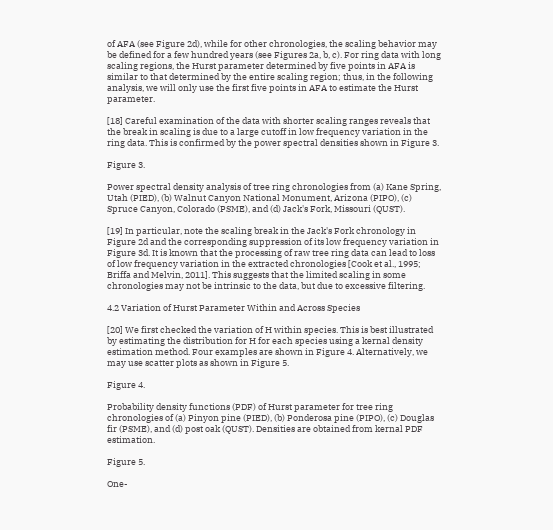of AFA (see Figure 2d), while for other chronologies, the scaling behavior may be defined for a few hundred years (see Figures 2a, b, c). For ring data with long scaling regions, the Hurst parameter determined by five points in AFA is similar to that determined by the entire scaling region; thus, in the following analysis, we will only use the first five points in AFA to estimate the Hurst parameter.

[18] Careful examination of the data with shorter scaling ranges reveals that the break in scaling is due to a large cutoff in low frequency variation in the ring data. This is confirmed by the power spectral densities shown in Figure 3.

Figure 3.

Power spectral density analysis of tree ring chronologies from (a) Kane Spring, Utah (PIED), (b) Walnut Canyon National Monument, Arizona (PIPO), (c) Spruce Canyon, Colorado (PSME), and (d) Jack's Fork, Missouri (QUST).

[19] In particular, note the scaling break in the Jack's Fork chronology in Figure 2d and the corresponding suppression of its low frequency variation in Figure 3d. It is known that the processing of raw tree ring data can lead to loss of low frequency variation in the extracted chronologies [Cook et al., 1995; Briffa and Melvin, 2011]. This suggests that the limited scaling in some chronologies may not be intrinsic to the data, but due to excessive filtering.

4.2 Variation of Hurst Parameter Within and Across Species

[20] We first checked the variation of H within species. This is best illustrated by estimating the distribution for H for each species using a kernal density estimation method. Four examples are shown in Figure 4. Alternatively, we may use scatter plots as shown in Figure 5.

Figure 4.

Probability density functions (PDF) of Hurst parameter for tree ring chronologies of (a) Pinyon pine (PIED), (b) Ponderosa pine (PIPO), (c) Douglas fir (PSME), and (d) post oak (QUST). Densities are obtained from kernal PDF estimation.

Figure 5.

One-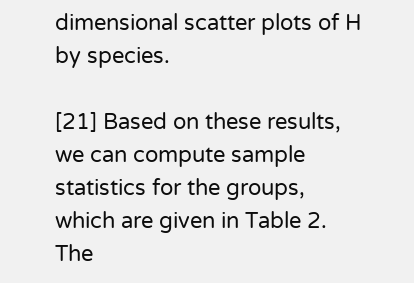dimensional scatter plots of H by species.

[21] Based on these results, we can compute sample statistics for the groups, which are given in Table 2. The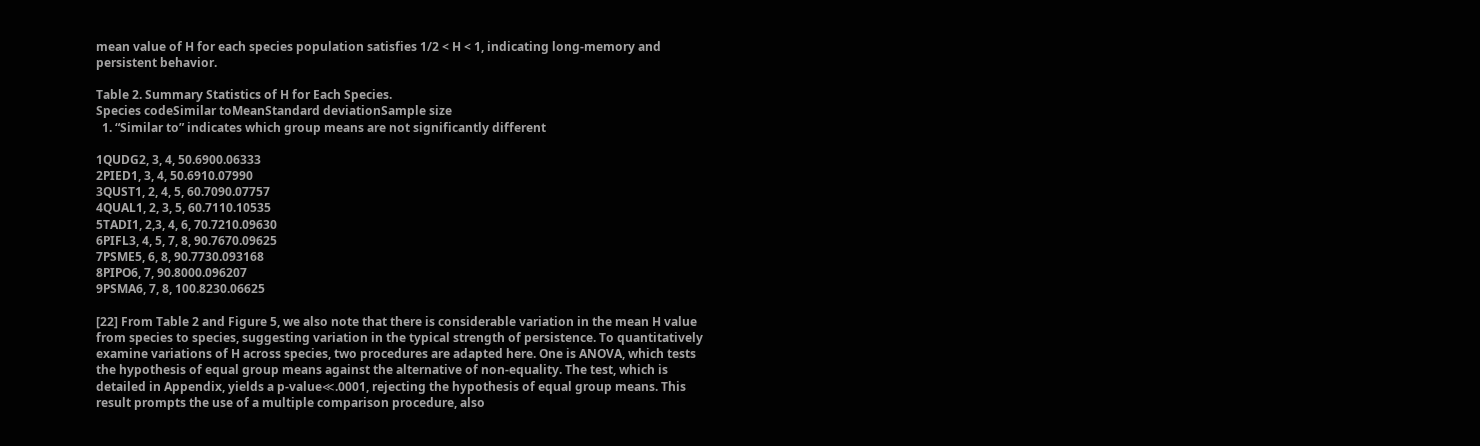mean value of H for each species population satisfies 1/2 < H < 1, indicating long-memory and persistent behavior.

Table 2. Summary Statistics of H for Each Species.
Species codeSimilar toMeanStandard deviationSample size
  1. “Similar to” indicates which group means are not significantly different

1QUDG2, 3, 4, 50.6900.06333
2PIED1, 3, 4, 50.6910.07990
3QUST1, 2, 4, 5, 60.7090.07757
4QUAL1, 2, 3, 5, 60.7110.10535
5TADI1, 2,3, 4, 6, 70.7210.09630
6PIFL3, 4, 5, 7, 8, 90.7670.09625
7PSME5, 6, 8, 90.7730.093168
8PIPO6, 7, 90.8000.096207
9PSMA6, 7, 8, 100.8230.06625

[22] From Table 2 and Figure 5, we also note that there is considerable variation in the mean H value from species to species, suggesting variation in the typical strength of persistence. To quantitatively examine variations of H across species, two procedures are adapted here. One is ANOVA, which tests the hypothesis of equal group means against the alternative of non-equality. The test, which is detailed in Appendix, yields a p-value≪.0001, rejecting the hypothesis of equal group means. This result prompts the use of a multiple comparison procedure, also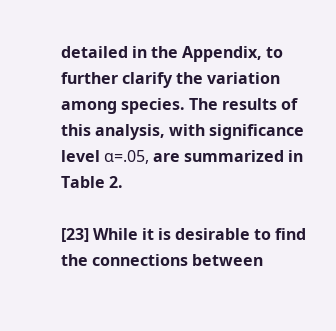detailed in the Appendix, to further clarify the variation among species. The results of this analysis, with significance level α=.05, are summarized in Table 2.

[23] While it is desirable to find the connections between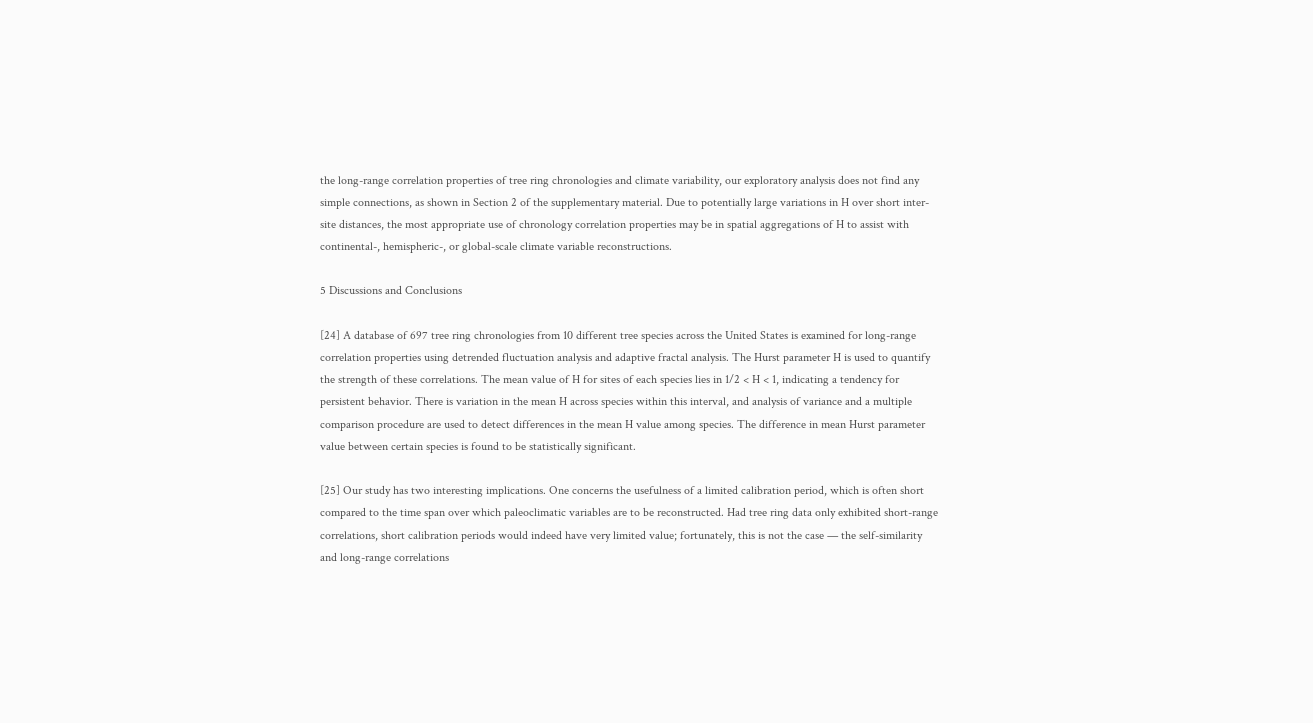the long-range correlation properties of tree ring chronologies and climate variability, our exploratory analysis does not find any simple connections, as shown in Section 2 of the supplementary material. Due to potentially large variations in H over short inter-site distances, the most appropriate use of chronology correlation properties may be in spatial aggregations of H to assist with continental-, hemispheric-, or global-scale climate variable reconstructions.

5 Discussions and Conclusions

[24] A database of 697 tree ring chronologies from 10 different tree species across the United States is examined for long-range correlation properties using detrended fluctuation analysis and adaptive fractal analysis. The Hurst parameter H is used to quantify the strength of these correlations. The mean value of H for sites of each species lies in 1/2 < H < 1, indicating a tendency for persistent behavior. There is variation in the mean H across species within this interval, and analysis of variance and a multiple comparison procedure are used to detect differences in the mean H value among species. The difference in mean Hurst parameter value between certain species is found to be statistically significant.

[25] Our study has two interesting implications. One concerns the usefulness of a limited calibration period, which is often short compared to the time span over which paleoclimatic variables are to be reconstructed. Had tree ring data only exhibited short-range correlations, short calibration periods would indeed have very limited value; fortunately, this is not the case — the self-similarity and long-range correlations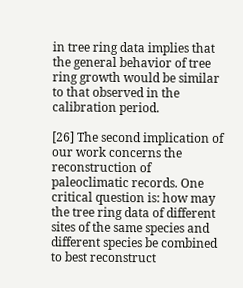in tree ring data implies that the general behavior of tree ring growth would be similar to that observed in the calibration period.

[26] The second implication of our work concerns the reconstruction of paleoclimatic records. One critical question is: how may the tree ring data of different sites of the same species and different species be combined to best reconstruct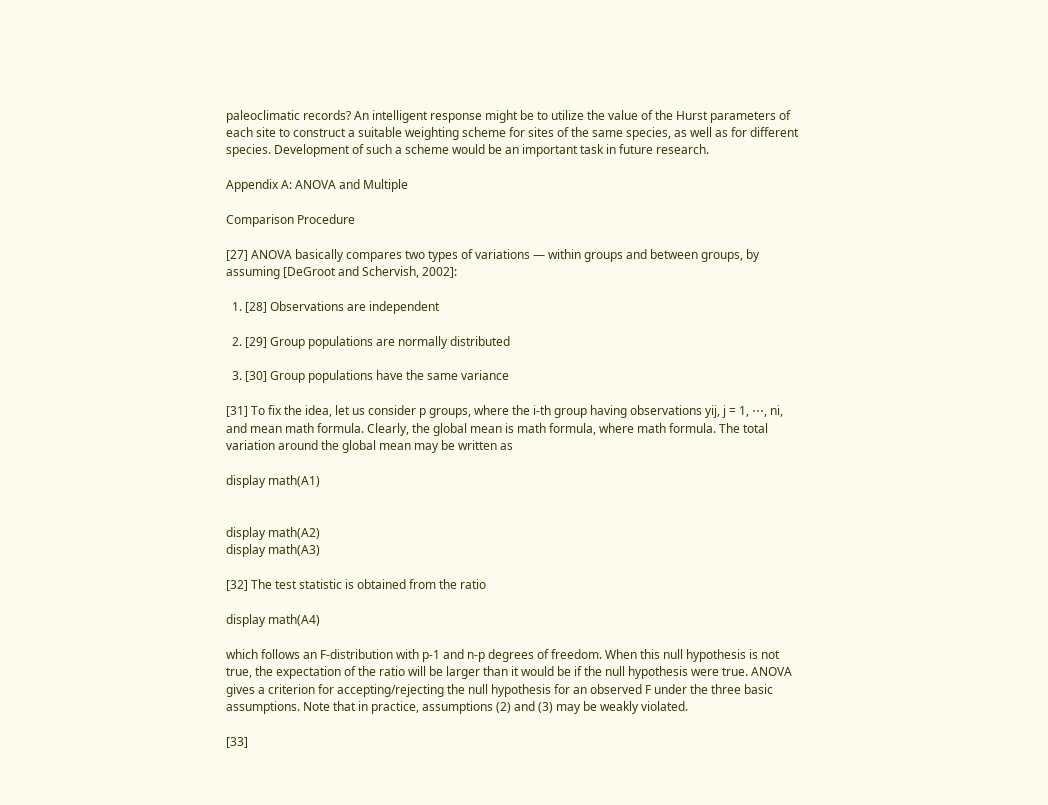paleoclimatic records? An intelligent response might be to utilize the value of the Hurst parameters of each site to construct a suitable weighting scheme for sites of the same species, as well as for different species. Development of such a scheme would be an important task in future research.

Appendix A: ANOVA and Multiple

Comparison Procedure

[27] ANOVA basically compares two types of variations — within groups and between groups, by assuming [DeGroot and Schervish, 2002]:

  1. [28] Observations are independent

  2. [29] Group populations are normally distributed

  3. [30] Group populations have the same variance

[31] To fix the idea, let us consider p groups, where the i-th group having observations yij, j = 1, ⋯, ni, and mean math formula. Clearly, the global mean is math formula, where math formula. The total variation around the global mean may be written as

display math(A1)


display math(A2)
display math(A3)

[32] The test statistic is obtained from the ratio

display math(A4)

which follows an F-distribution with p-1 and n-p degrees of freedom. When this null hypothesis is not true, the expectation of the ratio will be larger than it would be if the null hypothesis were true. ANOVA gives a criterion for accepting/rejecting the null hypothesis for an observed F under the three basic assumptions. Note that in practice, assumptions (2) and (3) may be weakly violated.

[33]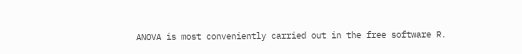ANOVA is most conveniently carried out in the free software R.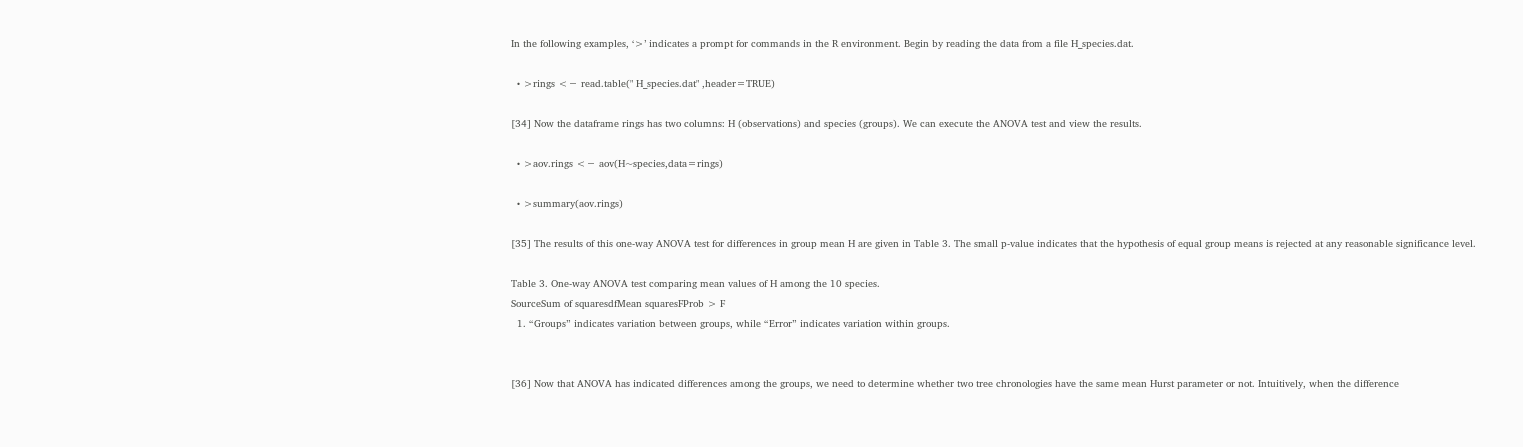In the following examples, ‘>’ indicates a prompt for commands in the R environment. Begin by reading the data from a file H_species.dat.

  • >rings <− read.table(" H_species.dat" ,header=TRUE)

[34] Now the dataframe rings has two columns: H (observations) and species (groups). We can execute the ANOVA test and view the results.

  • >aov.rings <− aov(H~species,data=rings)

  • >summary(aov.rings)

[35] The results of this one-way ANOVA test for differences in group mean H are given in Table 3. The small p-value indicates that the hypothesis of equal group means is rejected at any reasonable significance level.

Table 3. One-way ANOVA test comparing mean values of H among the 10 species.
SourceSum of squaresdfMean squaresFProb > F
  1. “Groups” indicates variation between groups, while “Error” indicates variation within groups.


[36] Now that ANOVA has indicated differences among the groups, we need to determine whether two tree chronologies have the same mean Hurst parameter or not. Intuitively, when the difference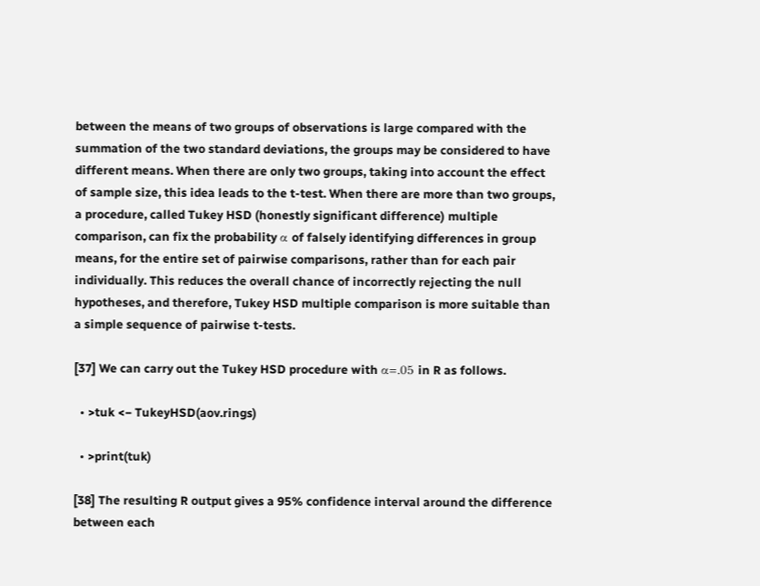between the means of two groups of observations is large compared with the summation of the two standard deviations, the groups may be considered to have different means. When there are only two groups, taking into account the effect of sample size, this idea leads to the t-test. When there are more than two groups, a procedure, called Tukey HSD (honestly significant difference) multiple comparison, can fix the probability α of falsely identifying differences in group means, for the entire set of pairwise comparisons, rather than for each pair individually. This reduces the overall chance of incorrectly rejecting the null hypotheses, and therefore, Tukey HSD multiple comparison is more suitable than a simple sequence of pairwise t-tests.

[37] We can carry out the Tukey HSD procedure with α=.05 in R as follows.

  • >tuk <− TukeyHSD(aov.rings)

  • >print(tuk)

[38] The resulting R output gives a 95% confidence interval around the difference between each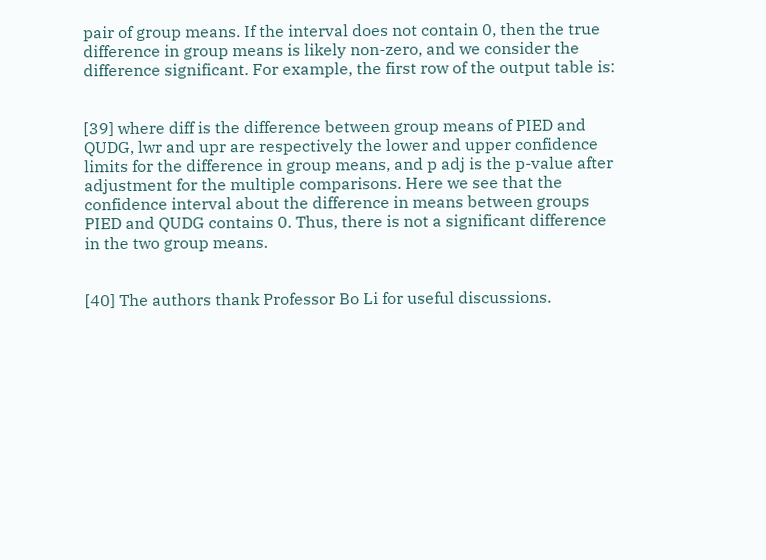pair of group means. If the interval does not contain 0, then the true difference in group means is likely non-zero, and we consider the difference significant. For example, the first row of the output table is:


[39] where diff is the difference between group means of PIED and QUDG, lwr and upr are respectively the lower and upper confidence limits for the difference in group means, and p adj is the p-value after adjustment for the multiple comparisons. Here we see that the confidence interval about the difference in means between groups PIED and QUDG contains 0. Thus, there is not a significant difference in the two group means.


[40] The authors thank Professor Bo Li for useful discussions.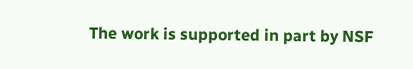The work is supported in part by NSF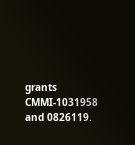grants CMMI-1031958 and 0826119.